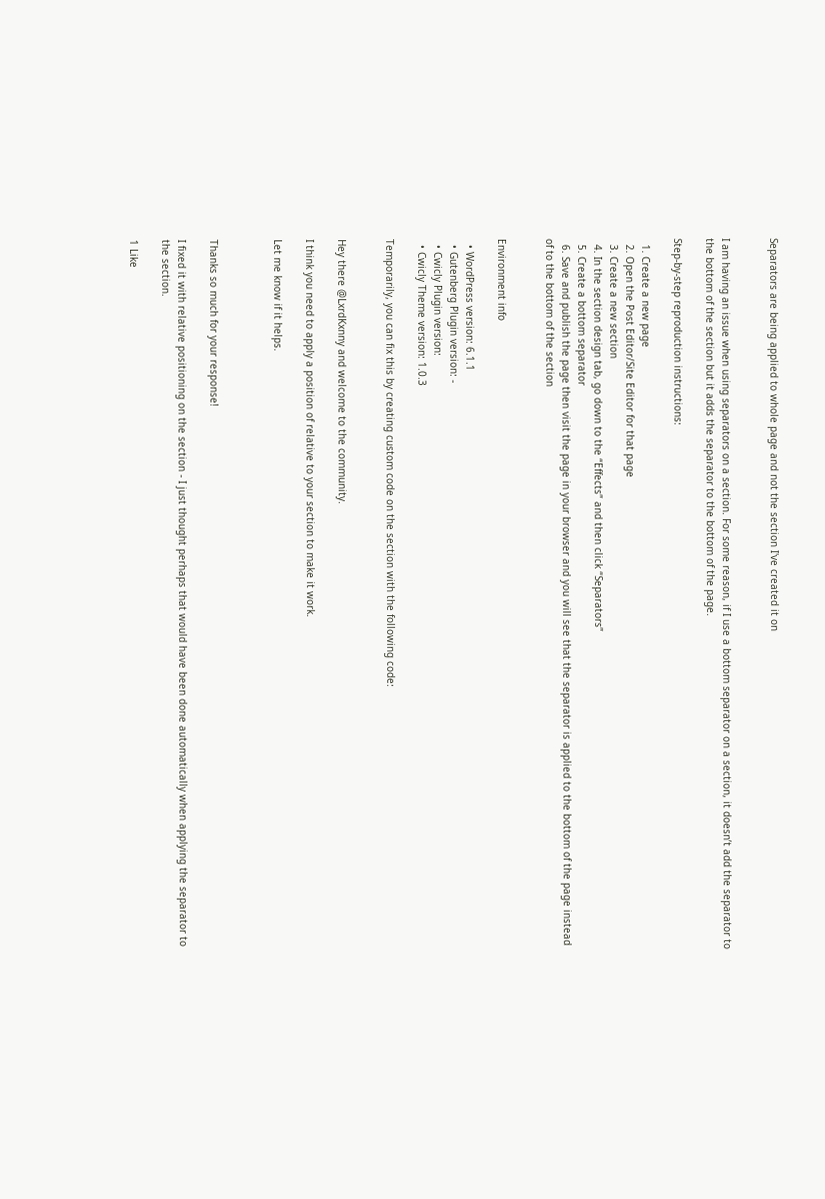Separators are being applied to whole page and not the section I've created it on


I am having an issue when using separators on a section. For some reason, if I use a bottom separator on a section, it doesn’t add the separator to the bottom of the section but it adds the separator to the bottom of the page.

Step-by-step reproduction instructions:

  1. Create a new page
  2. Open the Post Editor/Site Editor for that page
  3. Create a new section
  4. In the section design tab, go down to the “Effects” and then click “Separators”
  5. Create a bottom separator
  6. Save and publish the page then visit the page in your browser and you will see that the separator is applied to the bottom of the page instead of to the bottom of the section


Environment info

  • WordPress version: 6.1.1
  • Gutenberg Plugin version: -
  • Cwicly Plugin version:
  • Cwicly Theme version: 1.0.3

Temporarily, you can fix this by creating custom code on the section with the following code:


Hey there @LxrdKxnny and welcome to the community.

I think you need to apply a position of relative to your section to make it work.

Let me know if it helps.



Thanks so much for your response!

I fixed it with relative positioning on the section - I just thought perhaps that would have been done automatically when applying the separator to the section.

1 Like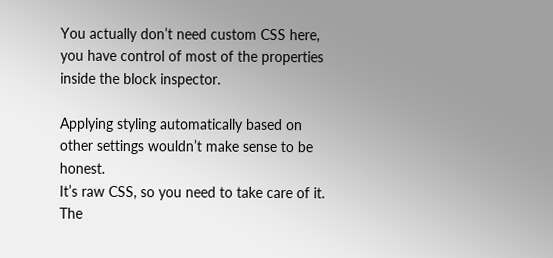You actually don’t need custom CSS here, you have control of most of the properties inside the block inspector.

Applying styling automatically based on other settings wouldn’t make sense to be honest.
It’s raw CSS, so you need to take care of it.
The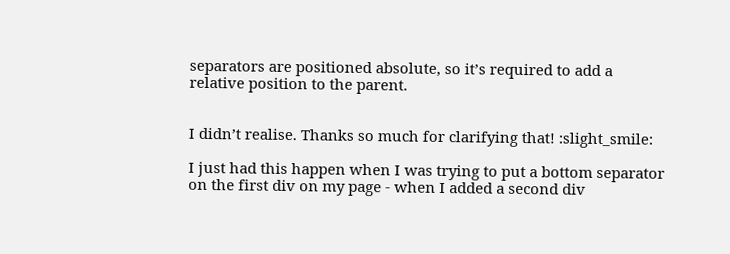separators are positioned absolute, so it’s required to add a relative position to the parent.


I didn’t realise. Thanks so much for clarifying that! :slight_smile:

I just had this happen when I was trying to put a bottom separator on the first div on my page - when I added a second div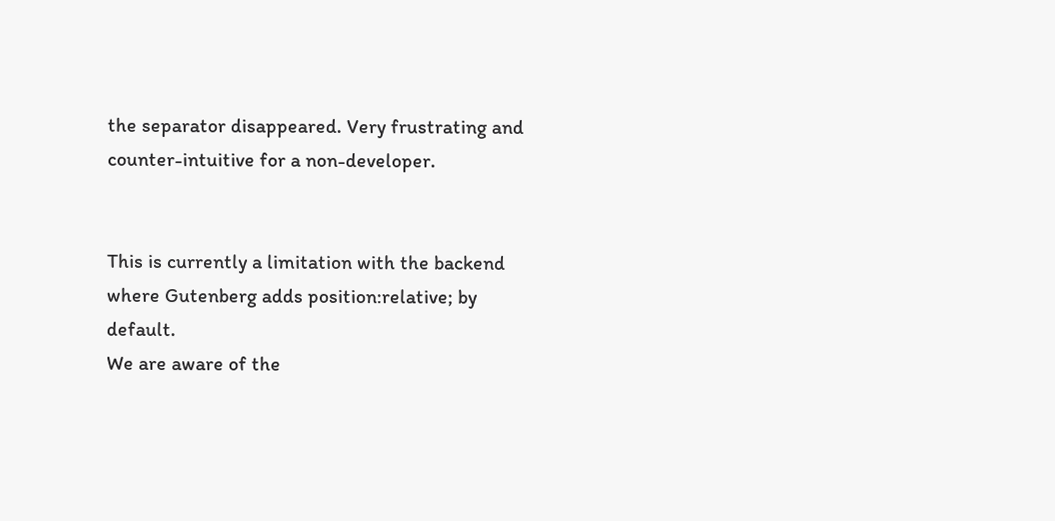the separator disappeared. Very frustrating and counter-intuitive for a non-developer.


This is currently a limitation with the backend where Gutenberg adds position:relative; by default.
We are aware of the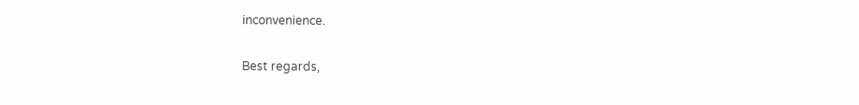inconvenience.

Best regards,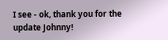I see - ok, thank you for the update Johnny!